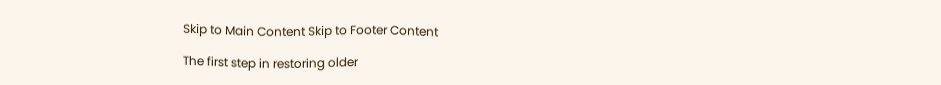Skip to Main Content Skip to Footer Content

The first step in restoring older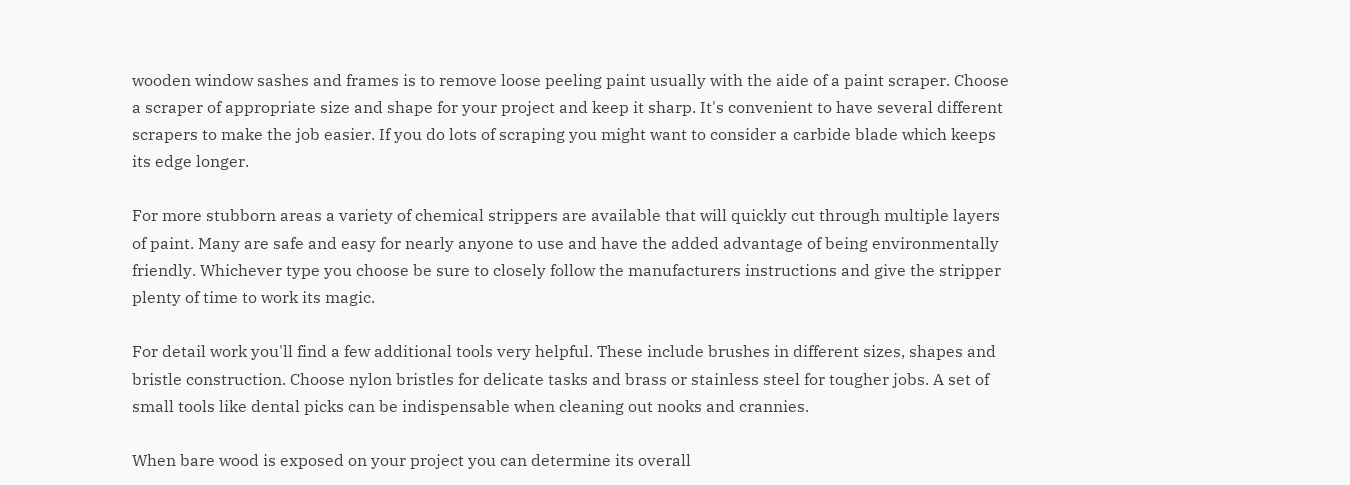wooden window sashes and frames is to remove loose peeling paint usually with the aide of a paint scraper. Choose a scraper of appropriate size and shape for your project and keep it sharp. It's convenient to have several different scrapers to make the job easier. If you do lots of scraping you might want to consider a carbide blade which keeps its edge longer.

For more stubborn areas a variety of chemical strippers are available that will quickly cut through multiple layers of paint. Many are safe and easy for nearly anyone to use and have the added advantage of being environmentally friendly. Whichever type you choose be sure to closely follow the manufacturers instructions and give the stripper plenty of time to work its magic.

For detail work you'll find a few additional tools very helpful. These include brushes in different sizes, shapes and bristle construction. Choose nylon bristles for delicate tasks and brass or stainless steel for tougher jobs. A set of small tools like dental picks can be indispensable when cleaning out nooks and crannies.

When bare wood is exposed on your project you can determine its overall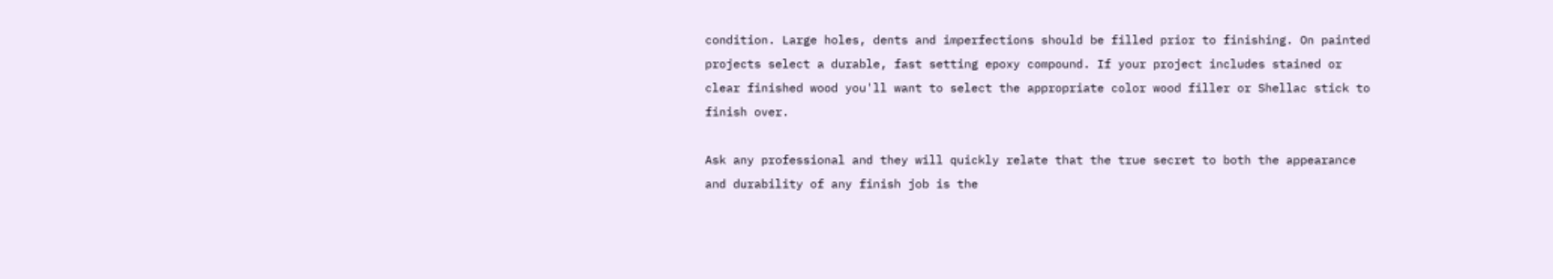condition. Large holes, dents and imperfections should be filled prior to finishing. On painted projects select a durable, fast setting epoxy compound. If your project includes stained or clear finished wood you'll want to select the appropriate color wood filler or Shellac stick to finish over.

Ask any professional and they will quickly relate that the true secret to both the appearance and durability of any finish job is the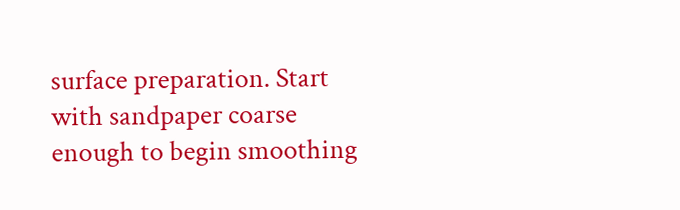surface preparation. Start with sandpaper coarse enough to begin smoothing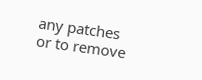any patches or to remove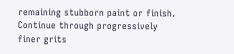remaining stubborn paint or finish. Continue through progressively finer grits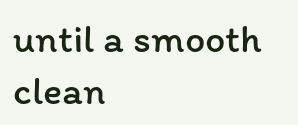until a smooth clean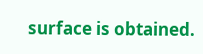surface is obtained.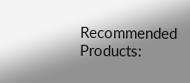Recommended Products: